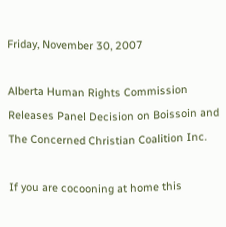Friday, November 30, 2007

Alberta Human Rights Commission Releases Panel Decision on Boissoin and The Concerned Christian Coalition Inc.

If you are cocooning at home this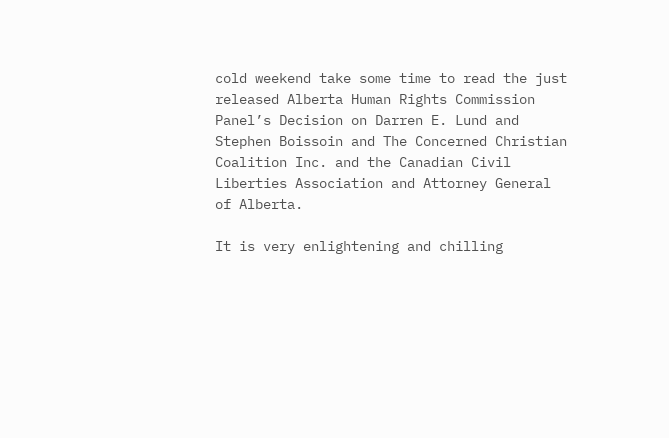cold weekend take some time to read the just released Alberta Human Rights Commission Panel’s Decision on Darren E. Lund and Stephen Boissoin and The Concerned Christian Coalition Inc. and the Canadian Civil Liberties Association and Attorney General of Alberta.

It is very enlightening and chilling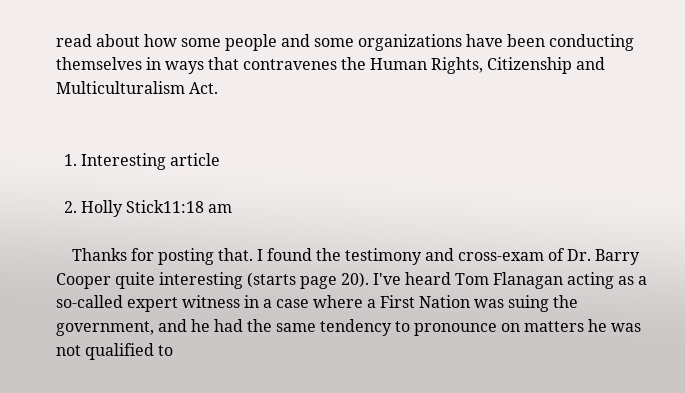read about how some people and some organizations have been conducting themselves in ways that contravenes the Human Rights, Citizenship and Multiculturalism Act.


  1. Interesting article

  2. Holly Stick11:18 am

    Thanks for posting that. I found the testimony and cross-exam of Dr. Barry Cooper quite interesting (starts page 20). I've heard Tom Flanagan acting as a so-called expert witness in a case where a First Nation was suing the government, and he had the same tendency to pronounce on matters he was not qualified to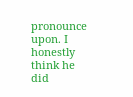pronounce upon. I honestly think he did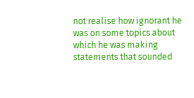not realise how ignorant he was on some topics about which he was making statements that sounded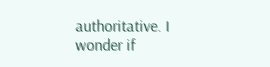authoritative. I wonder if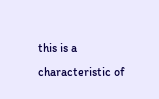this is a characteristic of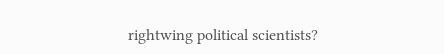rightwing political scientists?